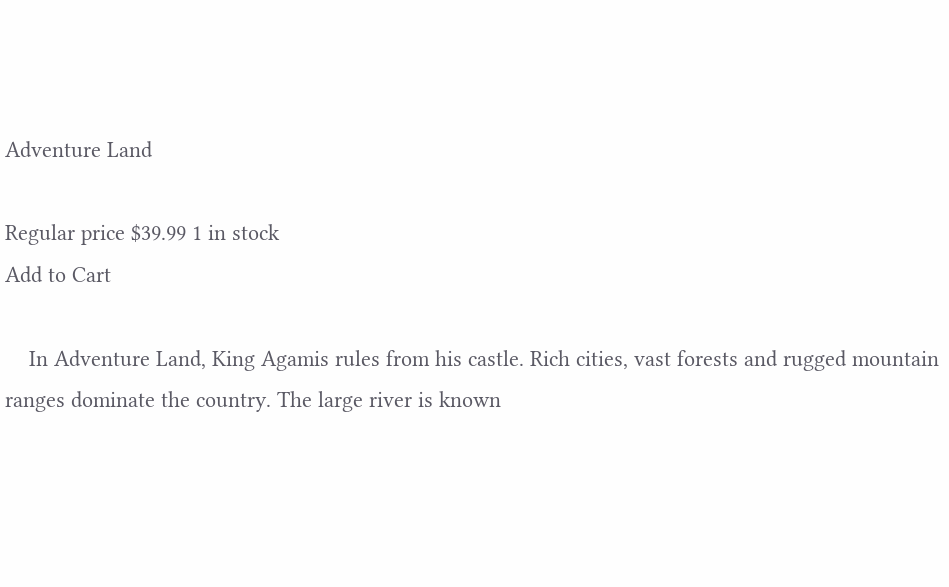Adventure Land

Regular price $39.99 1 in stock
Add to Cart

    In Adventure Land, King Agamis rules from his castle. Rich cities, vast forests and rugged mountain ranges dominate the country. The large river is known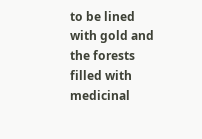to be lined with gold and the forests filled with medicinal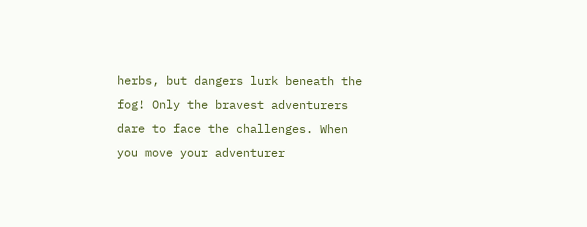herbs, but dangers lurk beneath the fog! Only the bravest adventurers dare to face the challenges. When you move your adventurer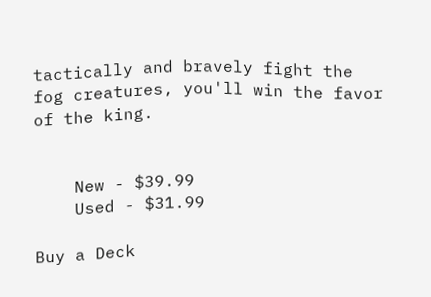tactically and bravely fight the fog creatures, you'll win the favor of the king.


    New - $39.99
    Used - $31.99

Buy a Deck